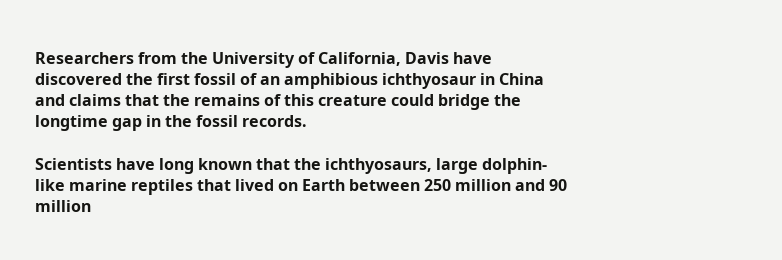Researchers from the University of California, Davis have discovered the first fossil of an amphibious ichthyosaur in China and claims that the remains of this creature could bridge the longtime gap in the fossil records.

Scientists have long known that the ichthyosaurs, large dolphin-like marine reptiles that lived on Earth between 250 million and 90 million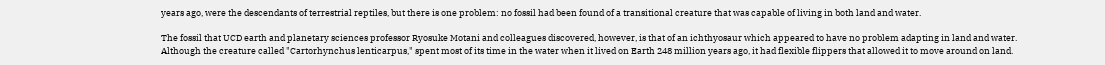years ago, were the descendants of terrestrial reptiles, but there is one problem: no fossil had been found of a transitional creature that was capable of living in both land and water.

The fossil that UCD earth and planetary sciences professor Ryosuke Motani and colleagues discovered, however, is that of an ichthyosaur which appeared to have no problem adapting in land and water. Although the creature called "Cartorhynchus lenticarpus," spent most of its time in the water when it lived on Earth 248 million years ago, it had flexible flippers that allowed it to move around on land.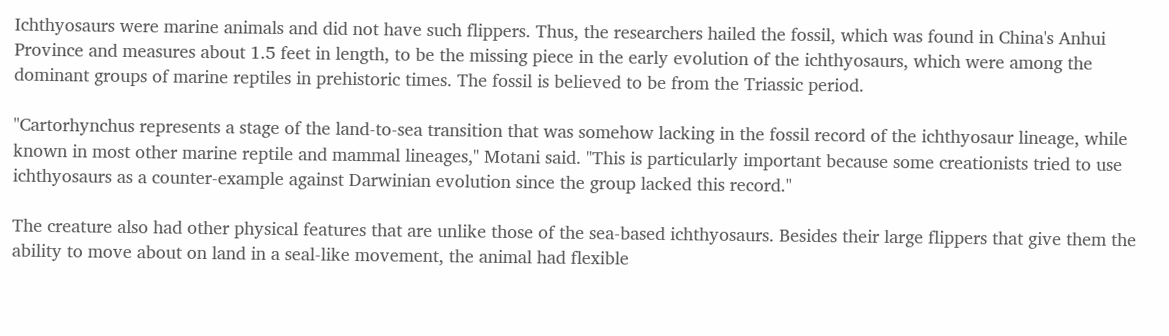Ichthyosaurs were marine animals and did not have such flippers. Thus, the researchers hailed the fossil, which was found in China's Anhui Province and measures about 1.5 feet in length, to be the missing piece in the early evolution of the ichthyosaurs, which were among the dominant groups of marine reptiles in prehistoric times. The fossil is believed to be from the Triassic period.

"Cartorhynchus represents a stage of the land-to-sea transition that was somehow lacking in the fossil record of the ichthyosaur lineage, while known in most other marine reptile and mammal lineages," Motani said. "This is particularly important because some creationists tried to use ichthyosaurs as a counter-example against Darwinian evolution since the group lacked this record."

The creature also had other physical features that are unlike those of the sea-based ichthyosaurs. Besides their large flippers that give them the ability to move about on land in a seal-like movement, the animal had flexible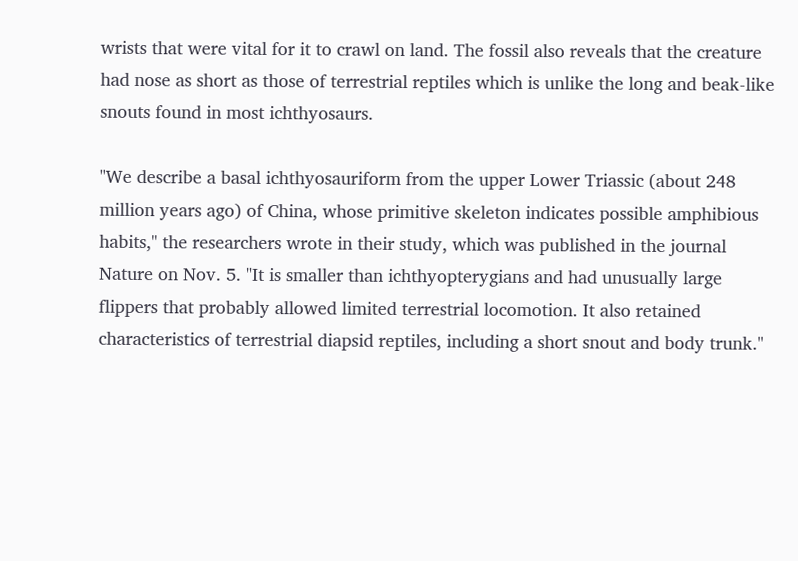wrists that were vital for it to crawl on land. The fossil also reveals that the creature had nose as short as those of terrestrial reptiles which is unlike the long and beak-like snouts found in most ichthyosaurs.

"We describe a basal ichthyosauriform from the upper Lower Triassic (about 248 million years ago) of China, whose primitive skeleton indicates possible amphibious habits," the researchers wrote in their study, which was published in the journal Nature on Nov. 5. "It is smaller than ichthyopterygians and had unusually large flippers that probably allowed limited terrestrial locomotion. It also retained characteristics of terrestrial diapsid reptiles, including a short snout and body trunk."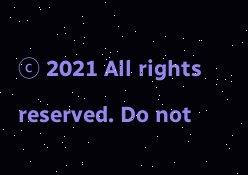ⓒ 2021 All rights reserved. Do not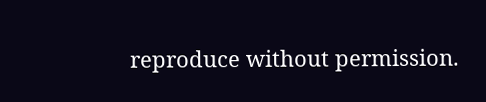reproduce without permission.